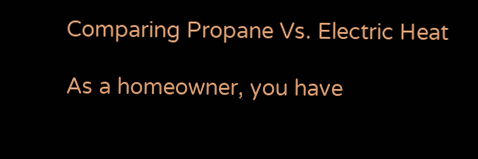Comparing Propane Vs. Electric Heat

As a homeowner, you have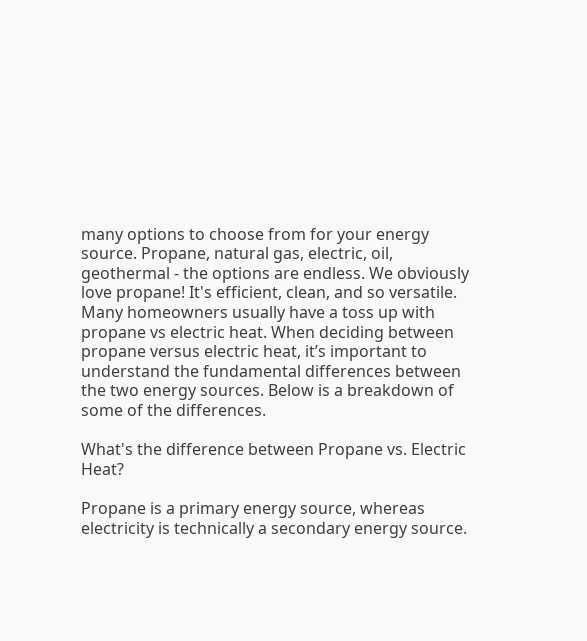many options to choose from for your energy source. Propane, natural gas, electric, oil, geothermal - the options are endless. We obviously love propane! It's efficient, clean, and so versatile. Many homeowners usually have a toss up with propane vs electric heat. When deciding between propane versus electric heat, it’s important to understand the fundamental differences between the two energy sources. Below is a breakdown of some of the differences.

What's the difference between Propane vs. Electric Heat?

Propane is a primary energy source, whereas electricity is technically a secondary energy source.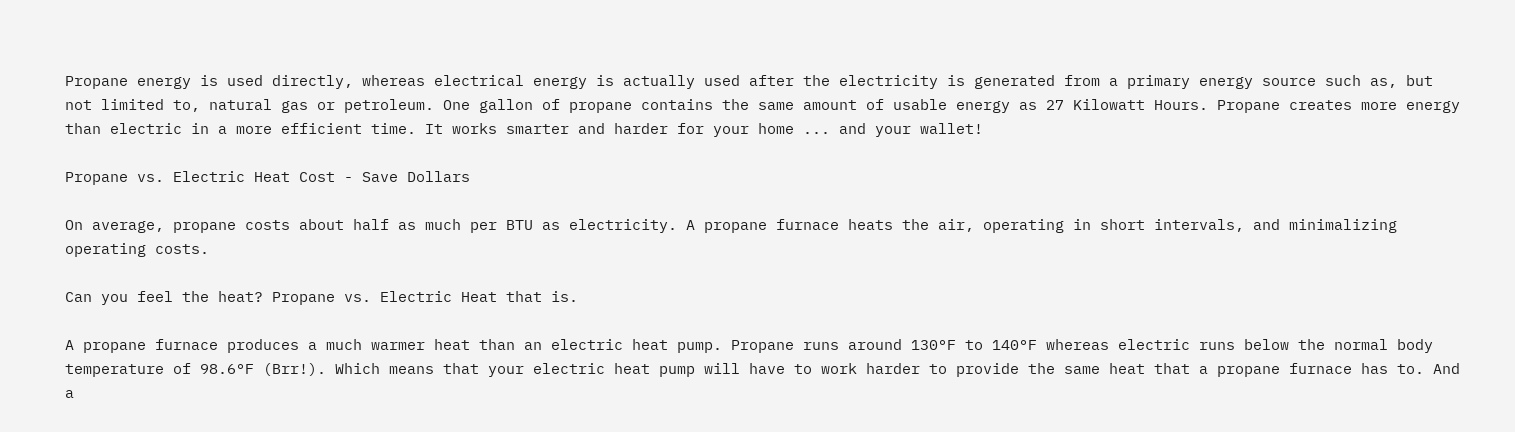Propane energy is used directly, whereas electrical energy is actually used after the electricity is generated from a primary energy source such as, but not limited to, natural gas or petroleum. One gallon of propane contains the same amount of usable energy as 27 Kilowatt Hours. Propane creates more energy than electric in a more efficient time. It works smarter and harder for your home ... and your wallet!

Propane vs. Electric Heat Cost - Save Dollars

On average, propane costs about half as much per BTU as electricity. A propane furnace heats the air, operating in short intervals, and minimalizing operating costs.

Can you feel the heat? Propane vs. Electric Heat that is.

A propane furnace produces a much warmer heat than an electric heat pump. Propane runs around 130°F to 140°F whereas electric runs below the normal body temperature of 98.6°F (Brr!). Which means that your electric heat pump will have to work harder to provide the same heat that a propane furnace has to. And a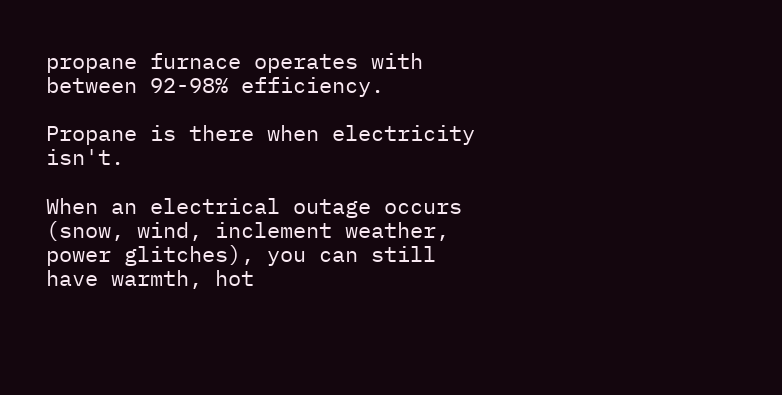propane furnace operates with between 92-98% efficiency.

Propane is there when electricity isn't.

When an electrical outage occurs (snow, wind, inclement weather, power glitches), you can still have warmth, hot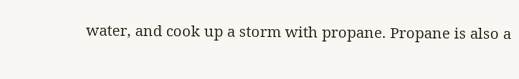water, and cook up a storm with propane. Propane is also a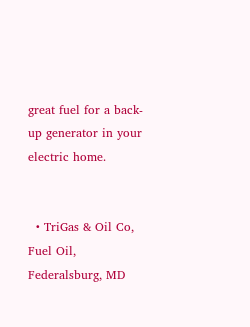great fuel for a back-up generator in your electric home.


  • TriGas & Oil Co, Fuel Oil, Federalsburg, MD